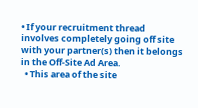• If your recruitment thread involves completely going off site with your partner(s) then it belongs in the Off-Site Ad Area.
  • This area of the site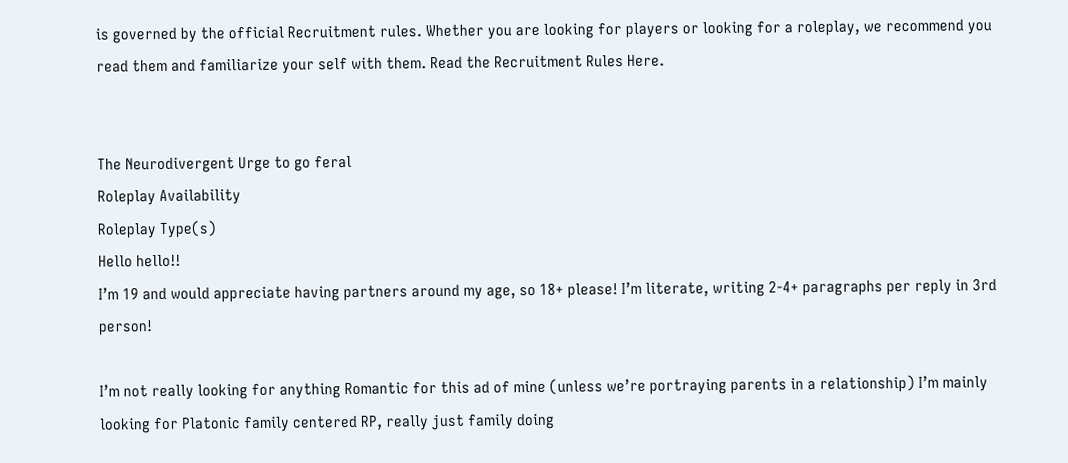is governed by the official Recruitment rules. Whether you are looking for players or looking for a roleplay, we recommend you read them and familiarize your self with them. Read the Recruitment Rules Here.


The Neurodivergent Urge to go feral
Roleplay Availability
Roleplay Type(s)
Hello hello!!
I’m 19 and would appreciate having partners around my age, so 18+ please! I’m literate, writing 2-4+ paragraphs per reply in 3rd person!

I’m not really looking for anything Romantic for this ad of mine (unless we’re portraying parents in a relationship) I’m mainly looking for Platonic family centered RP, really just family doing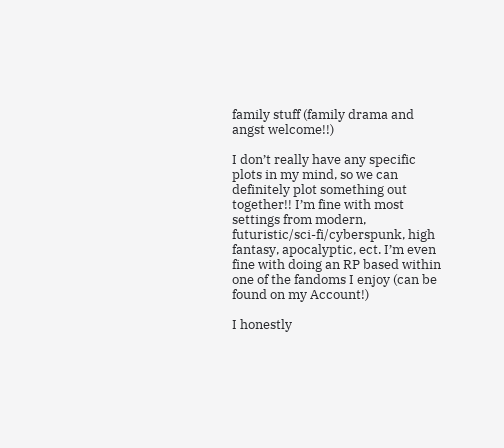family stuff (family drama and angst welcome!!)

I don’t really have any specific plots in my mind, so we can definitely plot something out together!! I’m fine with most settings from modern, futuristic/sci-fi/cyberspunk, high fantasy, apocalyptic, ect. I’m even fine with doing an RP based within one of the fandoms I enjoy (can be found on my Account!)

I honestly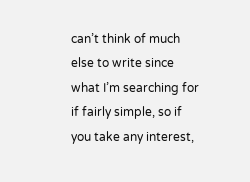can’t think of much else to write since what I’m searching for if fairly simple, so if you take any interest,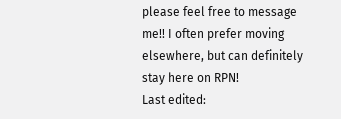please feel free to message me!! I often prefer moving elsewhere, but can definitely stay here on RPN!
Last edited: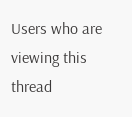Users who are viewing this thread